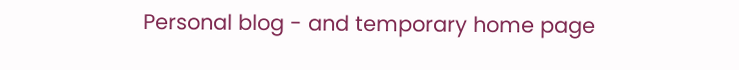Personal blog - and temporary home page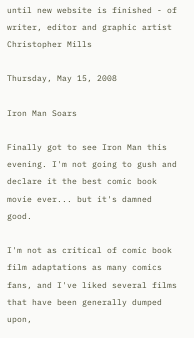until new website is finished - of writer, editor and graphic artist Christopher Mills

Thursday, May 15, 2008

Iron Man Soars

Finally got to see Iron Man this evening. I'm not going to gush and declare it the best comic book movie ever... but it's damned good.

I'm not as critical of comic book film adaptations as many comics fans, and I've liked several films that have been generally dumped upon,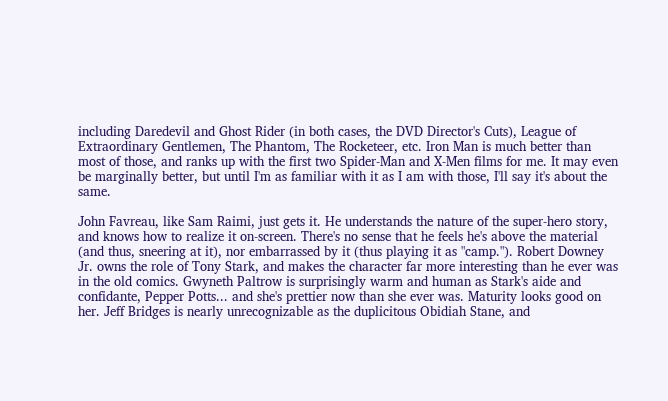including Daredevil and Ghost Rider (in both cases, the DVD Director's Cuts), League of Extraordinary Gentlemen, The Phantom, The Rocketeer, etc. Iron Man is much better than most of those, and ranks up with the first two Spider-Man and X-Men films for me. It may even be marginally better, but until I'm as familiar with it as I am with those, I'll say it's about the same.

John Favreau, like Sam Raimi, just gets it. He understands the nature of the super-hero story, and knows how to realize it on-screen. There's no sense that he feels he's above the material (and thus, sneering at it), nor embarrassed by it (thus playing it as "camp."). Robert Downey Jr. owns the role of Tony Stark, and makes the character far more interesting than he ever was in the old comics. Gwyneth Paltrow is surprisingly warm and human as Stark's aide and confidante, Pepper Potts... and she's prettier now than she ever was. Maturity looks good on her. Jeff Bridges is nearly unrecognizable as the duplicitous Obidiah Stane, and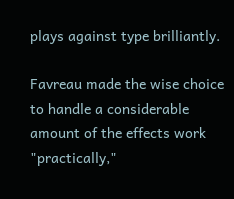plays against type brilliantly.

Favreau made the wise choice to handle a considerable amount of the effects work "practically,"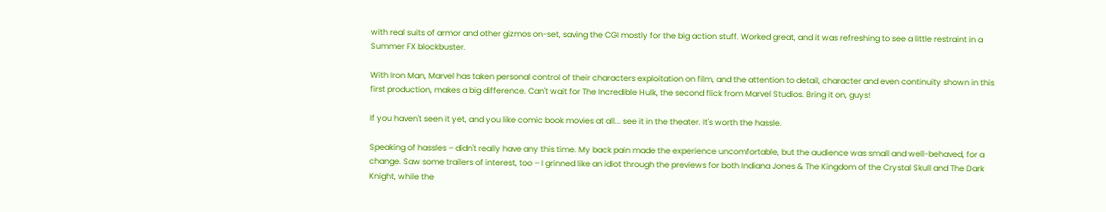with real suits of armor and other gizmos on-set, saving the CGI mostly for the big action stuff. Worked great, and it was refreshing to see a little restraint in a Summer FX blockbuster.

With Iron Man, Marvel has taken personal control of their characters exploitation on film, and the attention to detail, character and even continuity shown in this first production, makes a big difference. Can't wait for The Incredible Hulk, the second flick from Marvel Studios. Bring it on, guys!

If you haven't seen it yet, and you like comic book movies at all... see it in the theater. It's worth the hassle.

Speaking of hassles – didn't really have any this time. My back pain made the experience uncomfortable, but the audience was small and well-behaved, for a change. Saw some trailers of interest, too – I grinned like an idiot through the previews for both Indiana Jones & The Kingdom of the Crystal Skull and The Dark Knight, while the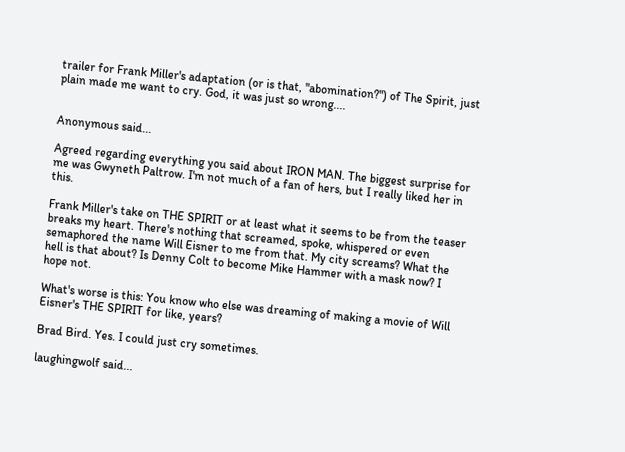trailer for Frank Miller's adaptation (or is that, "abomination?") of The Spirit, just plain made me want to cry. God, it was just so wrong....


Anonymous said...

Agreed regarding everything you said about IRON MAN. The biggest surprise for me was Gwyneth Paltrow. I'm not much of a fan of hers, but I really liked her in this.

Frank Miller's take on THE SPIRIT or at least what it seems to be from the teaser breaks my heart. There's nothing that screamed, spoke, whispered or even semaphored the name Will Eisner to me from that. My city screams? What the hell is that about? Is Denny Colt to become Mike Hammer with a mask now? I hope not.

What's worse is this: You know who else was dreaming of making a movie of Will Eisner's THE SPIRIT for like, years?

Brad Bird. Yes. I could just cry sometimes.

laughingwolf said...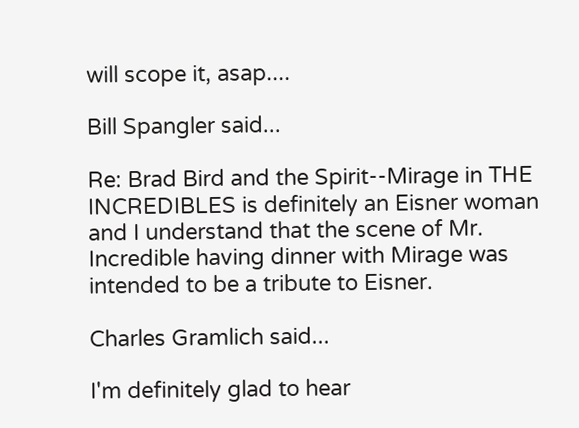will scope it, asap....

Bill Spangler said...

Re: Brad Bird and the Spirit--Mirage in THE INCREDIBLES is definitely an Eisner woman and I understand that the scene of Mr. Incredible having dinner with Mirage was intended to be a tribute to Eisner.

Charles Gramlich said...

I'm definitely glad to hear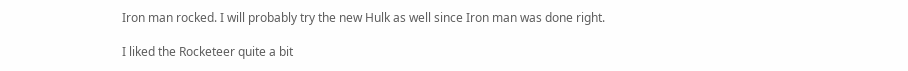Iron man rocked. I will probably try the new Hulk as well since Iron man was done right.

I liked the Rocketeer quite a bit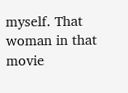myself. That woman in that movie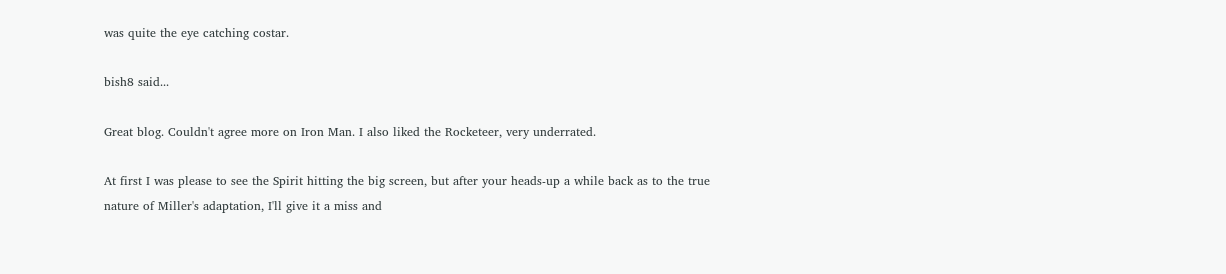was quite the eye catching costar.

bish8 said...

Great blog. Couldn't agree more on Iron Man. I also liked the Rocketeer, very underrated.

At first I was please to see the Spirit hitting the big screen, but after your heads-up a while back as to the true nature of Miller's adaptation, I'll give it a miss and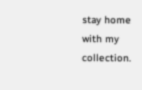stay home with my collection.